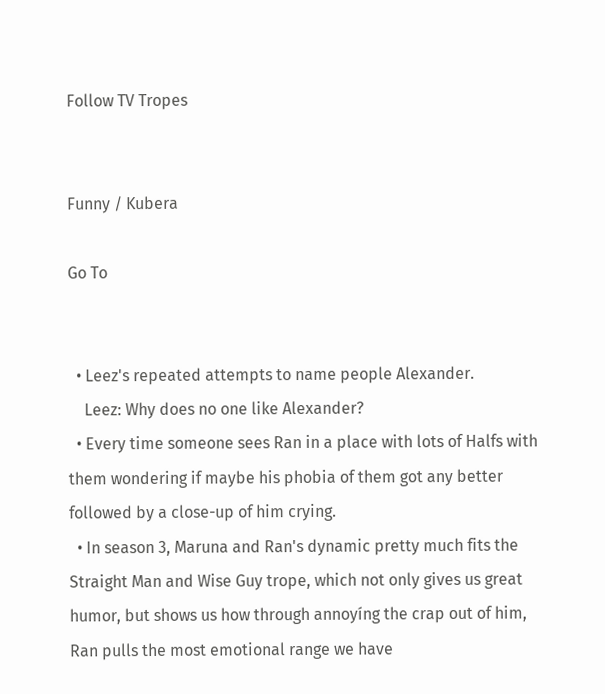Follow TV Tropes


Funny / Kubera

Go To


  • Leez's repeated attempts to name people Alexander.
    Leez: Why does no one like Alexander?
  • Every time someone sees Ran in a place with lots of Halfs with them wondering if maybe his phobia of them got any better followed by a close-up of him crying.
  • In season 3, Maruna and Ran's dynamic pretty much fits the Straight Man and Wise Guy trope, which not only gives us great humor, but shows us how through annoyíng the crap out of him, Ran pulls the most emotional range we have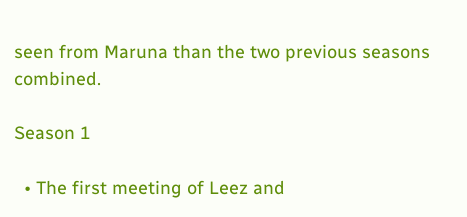seen from Maruna than the two previous seasons combined.

Season 1

  • The first meeting of Leez and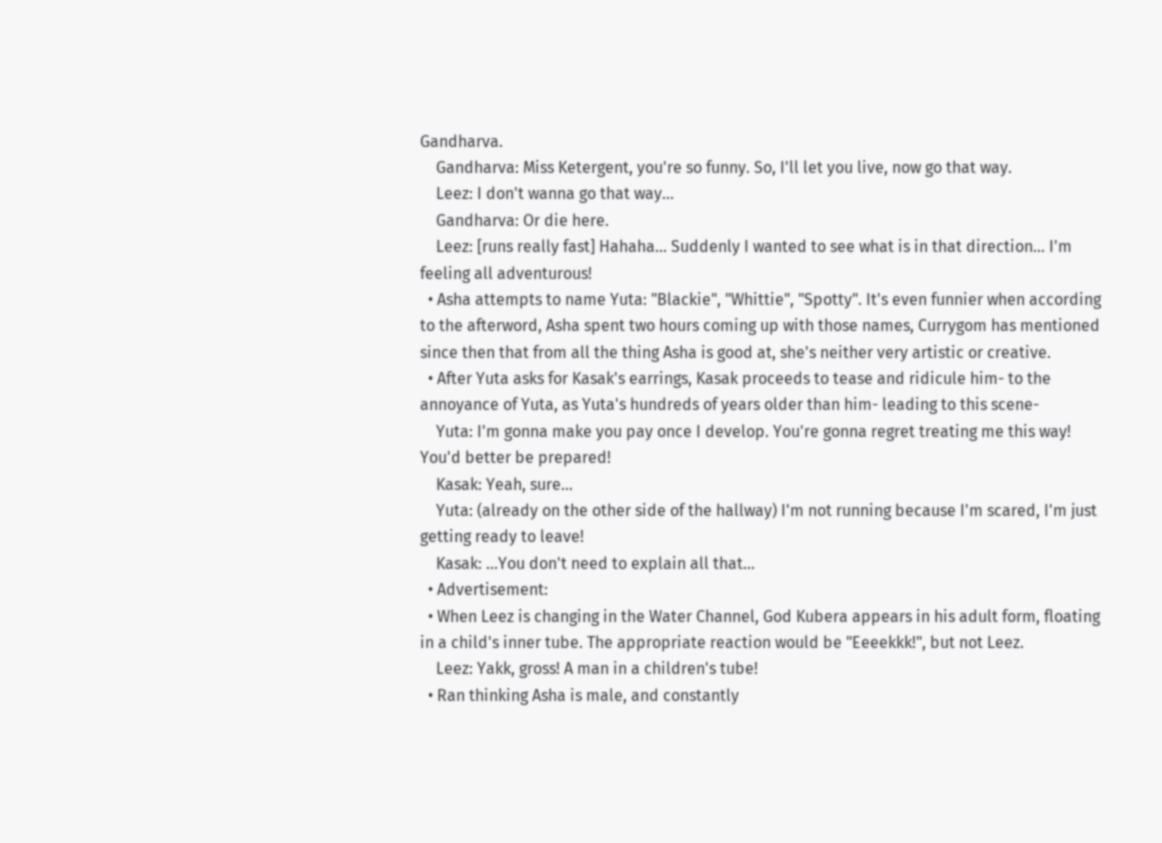Gandharva.
    Gandharva: Miss Ketergent, you're so funny. So, I'll let you live, now go that way.
    Leez: I don't wanna go that way...
    Gandharva: Or die here.
    Leez: [runs really fast] Hahaha... Suddenly I wanted to see what is in that direction... I'm feeling all adventurous!
  • Asha attempts to name Yuta: "Blackie", "Whittie", "Spotty". It's even funnier when according to the afterword, Asha spent two hours coming up with those names, Currygom has mentioned since then that from all the thing Asha is good at, she's neither very artistic or creative.
  • After Yuta asks for Kasak's earrings, Kasak proceeds to tease and ridicule him- to the annoyance of Yuta, as Yuta's hundreds of years older than him- leading to this scene-
    Yuta: I'm gonna make you pay once I develop. You're gonna regret treating me this way! You'd better be prepared!
    Kasak: Yeah, sure...
    Yuta: (already on the other side of the hallway) I'm not running because I'm scared, I'm just getting ready to leave!
    Kasak: ...You don't need to explain all that...
  • Advertisement:
  • When Leez is changing in the Water Channel, God Kubera appears in his adult form, floating in a child's inner tube. The appropriate reaction would be "Eeeekkk!", but not Leez.
    Leez: Yakk, gross! A man in a children's tube!
  • Ran thinking Asha is male, and constantly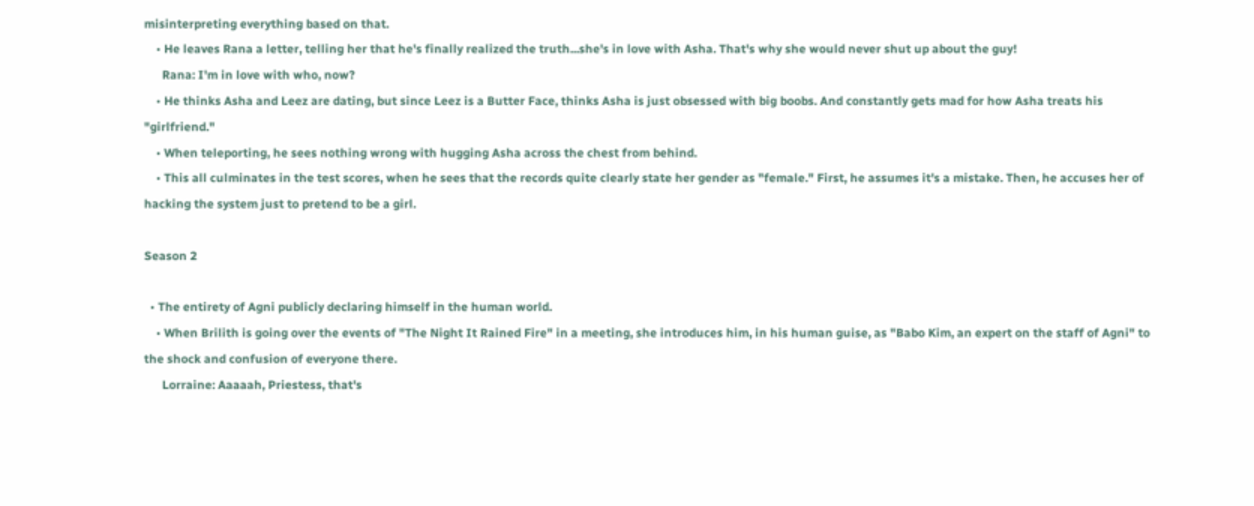misinterpreting everything based on that.
    • He leaves Rana a letter, telling her that he's finally realized the truth...she's in love with Asha. That's why she would never shut up about the guy!
      Rana: I'm in love with who, now?
    • He thinks Asha and Leez are dating, but since Leez is a Butter Face, thinks Asha is just obsessed with big boobs. And constantly gets mad for how Asha treats his "girlfriend."
    • When teleporting, he sees nothing wrong with hugging Asha across the chest from behind.
    • This all culminates in the test scores, when he sees that the records quite clearly state her gender as "female." First, he assumes it's a mistake. Then, he accuses her of hacking the system just to pretend to be a girl.

Season 2

  • The entirety of Agni publicly declaring himself in the human world.
    • When Brilith is going over the events of "The Night It Rained Fire" in a meeting, she introduces him, in his human guise, as "Babo Kim, an expert on the staff of Agni" to the shock and confusion of everyone there.
      Lorraine: Aaaaah, Priestess, that's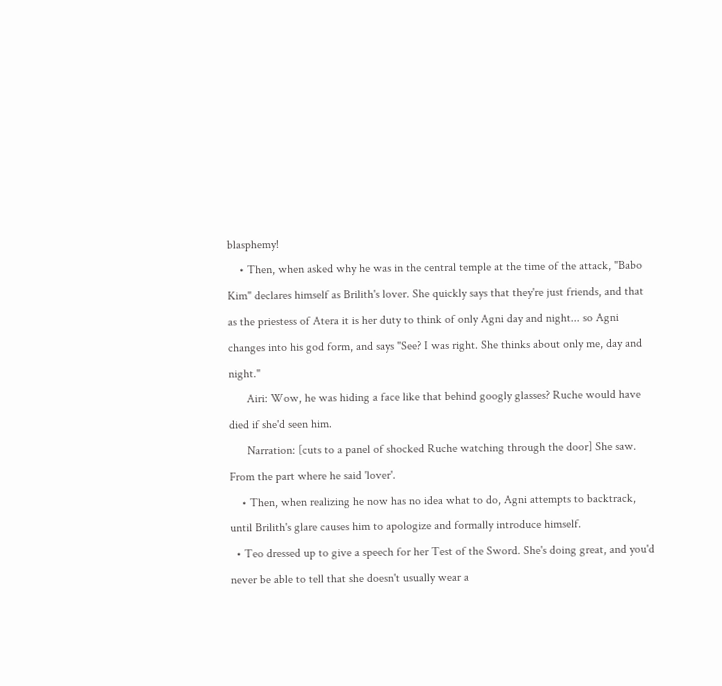blasphemy!
    • Then, when asked why he was in the central temple at the time of the attack, "Babo Kim" declares himself as Brilith's lover. She quickly says that they're just friends, and that as the priestess of Atera it is her duty to think of only Agni day and night... so Agni changes into his god form, and says "See? I was right. She thinks about only me, day and night."
      Airi: Wow, he was hiding a face like that behind googly glasses? Ruche would have died if she'd seen him.
      Narration: [cuts to a panel of shocked Ruche watching through the door] She saw. From the part where he said 'lover'.
    • Then, when realizing he now has no idea what to do, Agni attempts to backtrack, until Brilith's glare causes him to apologize and formally introduce himself.
  • Teo dressed up to give a speech for her Test of the Sword. She's doing great, and you'd never be able to tell that she doesn't usually wear a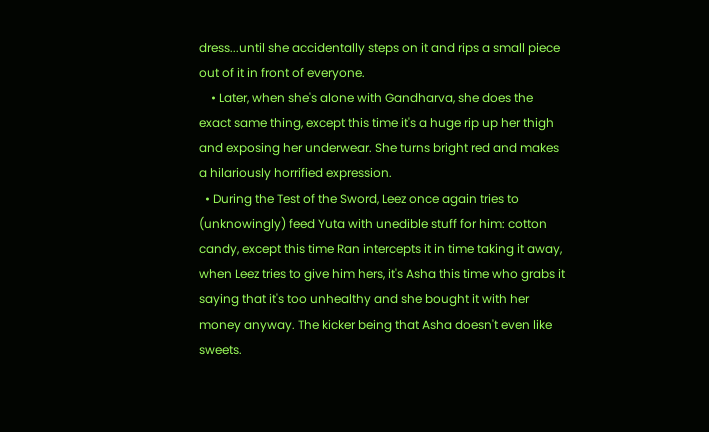dress...until she accidentally steps on it and rips a small piece out of it in front of everyone.
    • Later, when she's alone with Gandharva, she does the exact same thing, except this time it's a huge rip up her thigh and exposing her underwear. She turns bright red and makes a hilariously horrified expression.
  • During the Test of the Sword, Leez once again tries to (unknowingly) feed Yuta with unedible stuff for him: cotton candy, except this time Ran intercepts it in time taking it away, when Leez tries to give him hers, it's Asha this time who grabs it saying that it's too unhealthy and she bought it with her money anyway. The kicker being that Asha doesn't even like sweets.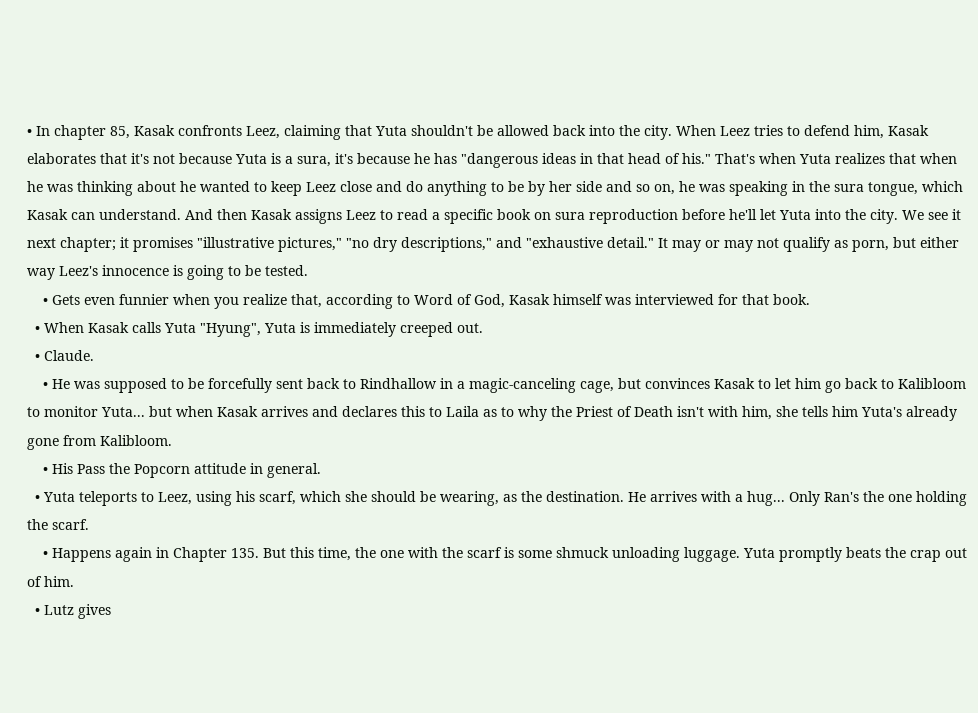• In chapter 85, Kasak confronts Leez, claiming that Yuta shouldn't be allowed back into the city. When Leez tries to defend him, Kasak elaborates that it's not because Yuta is a sura, it's because he has "dangerous ideas in that head of his." That's when Yuta realizes that when he was thinking about he wanted to keep Leez close and do anything to be by her side and so on, he was speaking in the sura tongue, which Kasak can understand. And then Kasak assigns Leez to read a specific book on sura reproduction before he'll let Yuta into the city. We see it next chapter; it promises "illustrative pictures," "no dry descriptions," and "exhaustive detail." It may or may not qualify as porn, but either way Leez's innocence is going to be tested.
    • Gets even funnier when you realize that, according to Word of God, Kasak himself was interviewed for that book.
  • When Kasak calls Yuta "Hyung", Yuta is immediately creeped out.
  • Claude.
    • He was supposed to be forcefully sent back to Rindhallow in a magic-canceling cage, but convinces Kasak to let him go back to Kalibloom to monitor Yuta... but when Kasak arrives and declares this to Laila as to why the Priest of Death isn't with him, she tells him Yuta's already gone from Kalibloom.
    • His Pass the Popcorn attitude in general.
  • Yuta teleports to Leez, using his scarf, which she should be wearing, as the destination. He arrives with a hug... Only Ran's the one holding the scarf.
    • Happens again in Chapter 135. But this time, the one with the scarf is some shmuck unloading luggage. Yuta promptly beats the crap out of him.
  • Lutz gives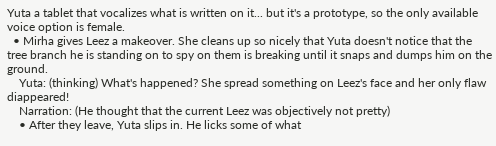Yuta a tablet that vocalizes what is written on it... but it's a prototype, so the only available voice option is female.
  • Mirha gives Leez a makeover. She cleans up so nicely that Yuta doesn't notice that the tree branch he is standing on to spy on them is breaking until it snaps and dumps him on the ground.
    Yuta: (thinking) What's happened? She spread something on Leez's face and her only flaw diappeared!
    Narration: (He thought that the current Leez was objectively not pretty)
    • After they leave, Yuta slips in. He licks some of what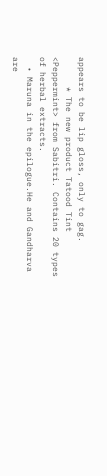appears to be lip gloss, only to gag.
      * The new product Tatood Tint <Peppermint> from Sabitri. Contains 20 types of herbal extracts.
  • Maruna in the epilogue.He and Gandharva are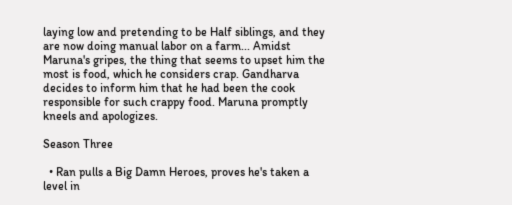laying low and pretending to be Half siblings, and they are now doing manual labor on a farm... Amidst Maruna's gripes, the thing that seems to upset him the most is food, which he considers crap. Gandharva decides to inform him that he had been the cook responsible for such crappy food. Maruna promptly kneels and apologizes.

Season Three

  • Ran pulls a Big Damn Heroes, proves he's taken a level in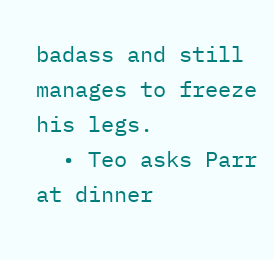badass and still manages to freeze his legs.
  • Teo asks Parr at dinner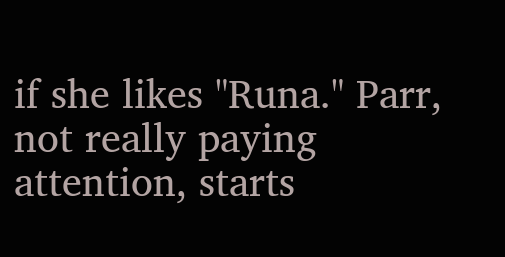if she likes "Runa." Parr, not really paying attention, starts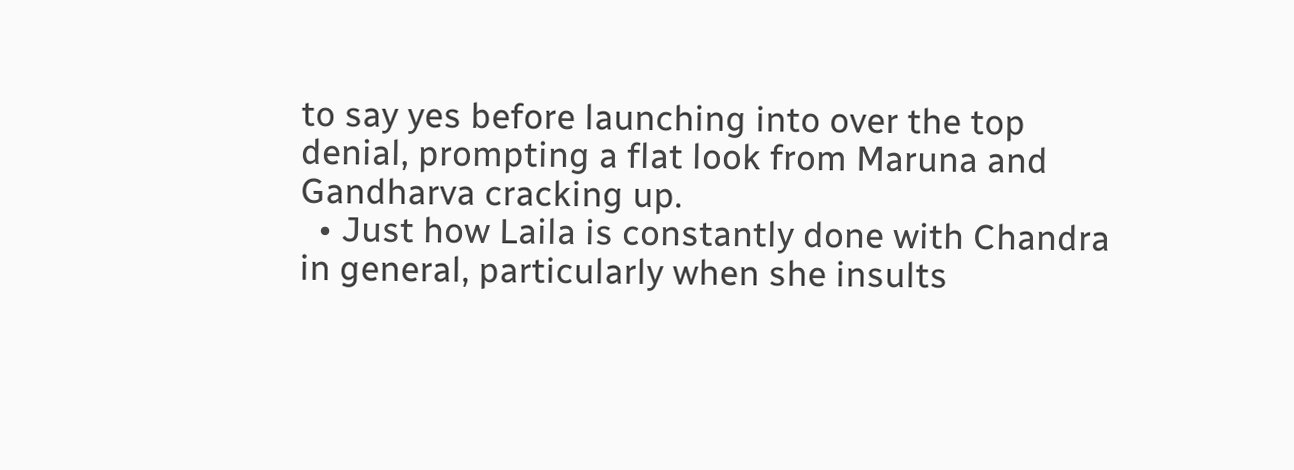to say yes before launching into over the top denial, prompting a flat look from Maruna and Gandharva cracking up.
  • Just how Laila is constantly done with Chandra in general, particularly when she insults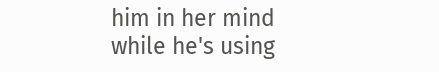him in her mind while he's using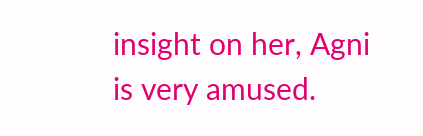insight on her, Agni is very amused.